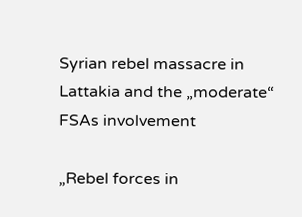Syrian rebel massacre in Lattakia and the „moderate“ FSAs involvement

„Rebel forces in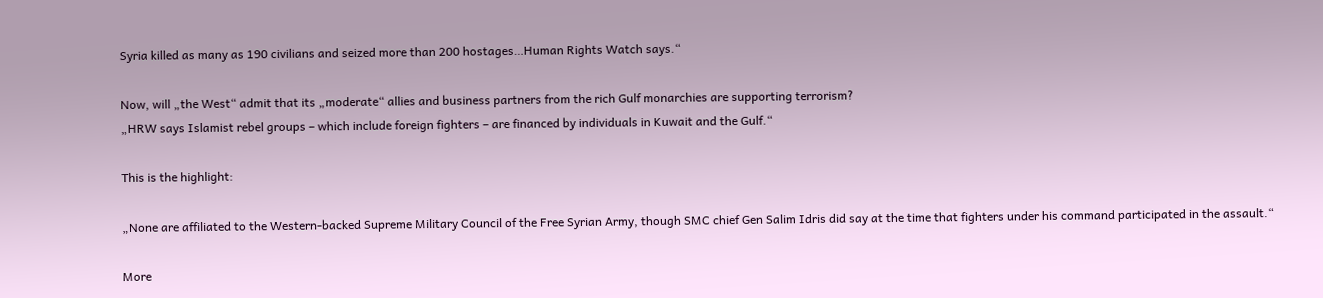Syria killed as many as 190 civilians and seized more than 200 hostages…Human Rights Watch says.“

Now, will „the West“ admit that its „moderate“ allies and business partners from the rich Gulf monarchies are supporting terrorism?
„HRW says Islamist rebel groups – which include foreign fighters – are financed by individuals in Kuwait and the Gulf.“

This is the highlight:

„None are affiliated to the Western-backed Supreme Military Council of the Free Syrian Army, though SMC chief Gen Salim Idris did say at the time that fighters under his command participated in the assault.“

More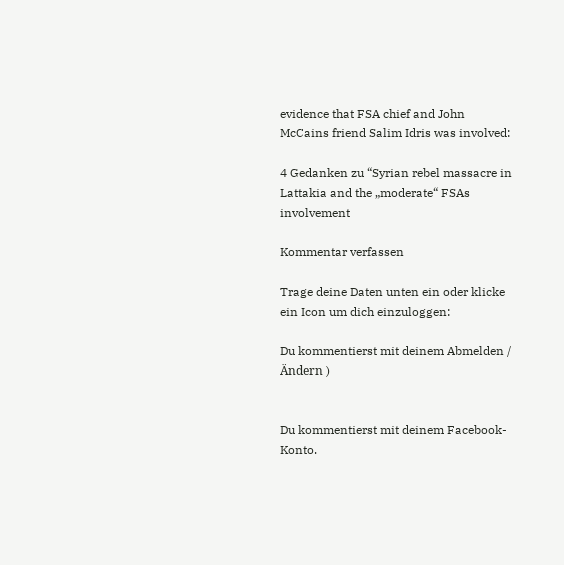evidence that FSA chief and John McCains friend Salim Idris was involved:

4 Gedanken zu “Syrian rebel massacre in Lattakia and the „moderate“ FSAs involvement

Kommentar verfassen

Trage deine Daten unten ein oder klicke ein Icon um dich einzuloggen:

Du kommentierst mit deinem Abmelden /  Ändern )


Du kommentierst mit deinem Facebook-Konto.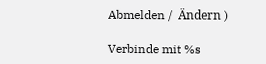Abmelden /  Ändern )

Verbinde mit %s